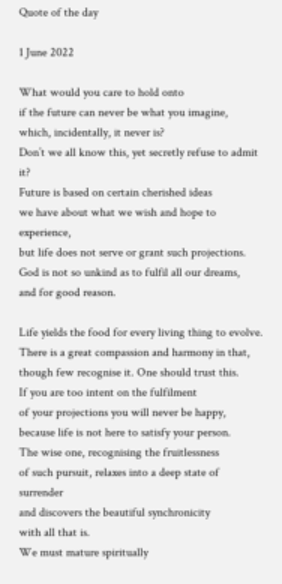Quote of the day

1 June 2022

What would you care to hold onto
if the future can never be what you imagine,
which, incidentally, it never is?
Don’t we all know this, yet secretly refuse to admit it?
Future is based on certain cherished ideas
we have about what we wish and hope to experience,
but life does not serve or grant such projections.
God is not so unkind as to fulfil all our dreams,
and for good reason.

Life yields the food for every living thing to evolve.
There is a great compassion and harmony in that,
though few recognise it. One should trust this.
If you are too intent on the fulfilment
of your projections you will never be happy,
because life is not here to satisfy your person.
The wise one, recognising the fruitlessness
of such pursuit, relaxes into a deep state of surrender
and discovers the beautiful synchronicity
with all that is.
We must mature spiritually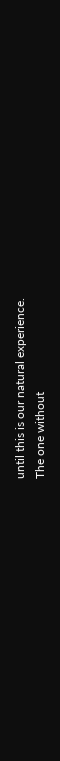until this is our natural experience.
The one without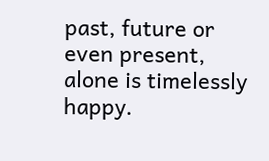past, future or even present,
alone is timelessly happy.